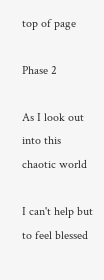top of page

Phase 2

As I look out into this chaotic world

I can't help but to feel blessed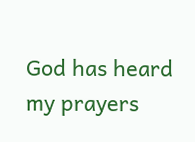God has heard my prayers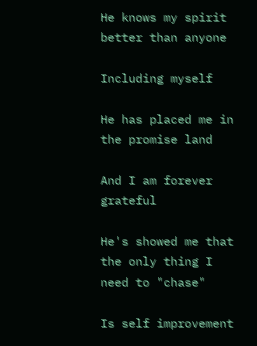He knows my spirit better than anyone

Including myself

He has placed me in the promise land

And I am forever grateful

He's showed me that the only thing I need to "chase"

Is self improvement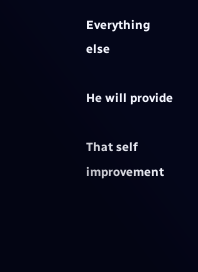Everything else

He will provide

That self improvement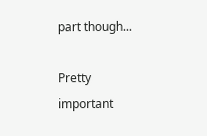part though...

Pretty important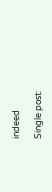indeed

Single post: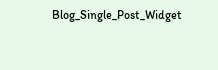Blog_Single_Post_Widget